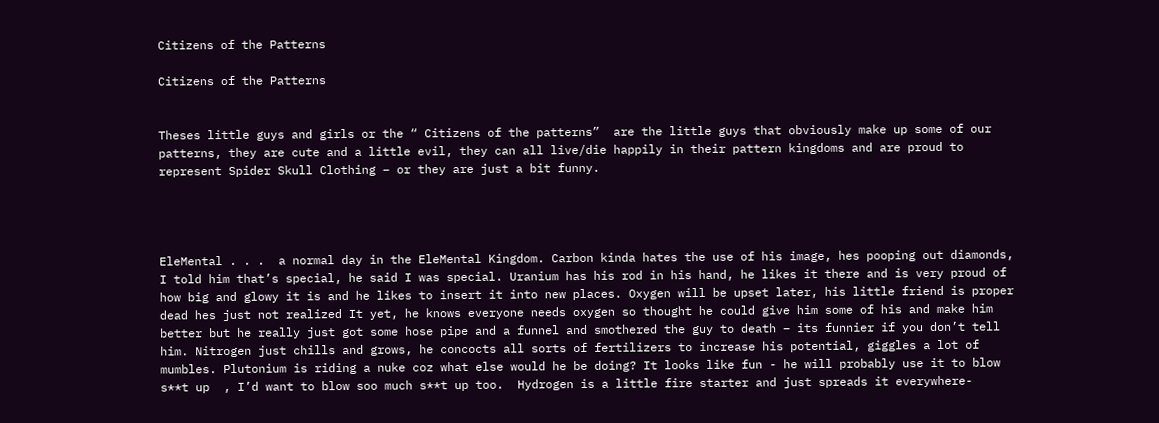Citizens of the Patterns

Citizens of the Patterns


Theses little guys and girls or the “ Citizens of the patterns”  are the little guys that obviously make up some of our patterns, they are cute and a little evil, they can all live/die happily in their pattern kingdoms and are proud to represent Spider Skull Clothing – or they are just a bit funny.




EleMental . . .  a normal day in the EleMental Kingdom. Carbon kinda hates the use of his image, hes pooping out diamonds, I told him that’s special, he said I was special. Uranium has his rod in his hand, he likes it there and is very proud of how big and glowy it is and he likes to insert it into new places. Oxygen will be upset later, his little friend is proper dead hes just not realized It yet, he knows everyone needs oxygen so thought he could give him some of his and make him better but he really just got some hose pipe and a funnel and smothered the guy to death – its funnier if you don’t tell him. Nitrogen just chills and grows, he concocts all sorts of fertilizers to increase his potential, giggles a lot of mumbles. Plutonium is riding a nuke coz what else would he be doing? It looks like fun - he will probably use it to blow s**t up  , I’d want to blow soo much s**t up too.  Hydrogen is a little fire starter and just spreads it everywhere-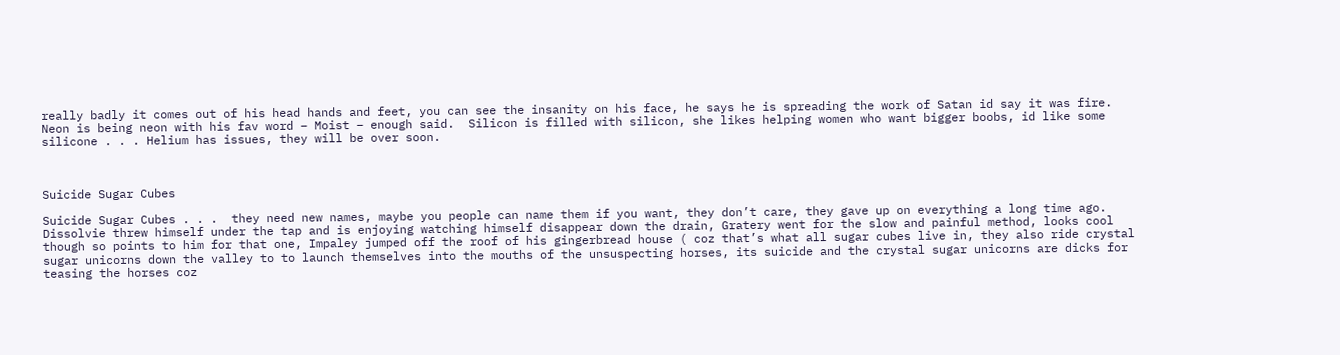really badly it comes out of his head hands and feet, you can see the insanity on his face, he says he is spreading the work of Satan id say it was fire. Neon is being neon with his fav word – Moist – enough said.  Silicon is filled with silicon, she likes helping women who want bigger boobs, id like some silicone . . . Helium has issues, they will be over soon.



Suicide Sugar Cubes

Suicide Sugar Cubes . . .  they need new names, maybe you people can name them if you want, they don’t care, they gave up on everything a long time ago. Dissolvie threw himself under the tap and is enjoying watching himself disappear down the drain, Gratery went for the slow and painful method, looks cool though so points to him for that one, Impaley jumped off the roof of his gingerbread house ( coz that’s what all sugar cubes live in, they also ride crystal sugar unicorns down the valley to to launch themselves into the mouths of the unsuspecting horses, its suicide and the crystal sugar unicorns are dicks for teasing the horses coz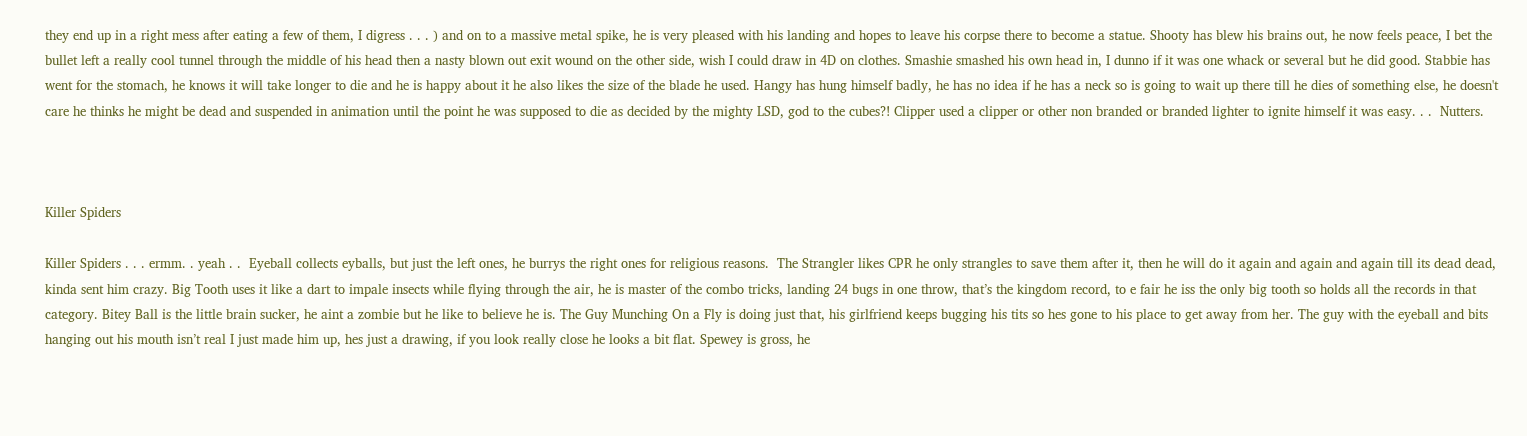they end up in a right mess after eating a few of them, I digress . . . ) and on to a massive metal spike, he is very pleased with his landing and hopes to leave his corpse there to become a statue. Shooty has blew his brains out, he now feels peace, I bet the bullet left a really cool tunnel through the middle of his head then a nasty blown out exit wound on the other side, wish I could draw in 4D on clothes. Smashie smashed his own head in, I dunno if it was one whack or several but he did good. Stabbie has went for the stomach, he knows it will take longer to die and he is happy about it he also likes the size of the blade he used. Hangy has hung himself badly, he has no idea if he has a neck so is going to wait up there till he dies of something else, he doesn't care he thinks he might be dead and suspended in animation until the point he was supposed to die as decided by the mighty LSD, god to the cubes?! Clipper used a clipper or other non branded or branded lighter to ignite himself it was easy. . .  Nutters.



Killer Spiders

Killer Spiders . . . ermm. . yeah . .  Eyeball collects eyballs, but just the left ones, he burrys the right ones for religious reasons.  The Strangler likes CPR he only strangles to save them after it, then he will do it again and again and again till its dead dead, kinda sent him crazy. Big Tooth uses it like a dart to impale insects while flying through the air, he is master of the combo tricks, landing 24 bugs in one throw, that’s the kingdom record, to e fair he iss the only big tooth so holds all the records in that category. Bitey Ball is the little brain sucker, he aint a zombie but he like to believe he is. The Guy Munching On a Fly is doing just that, his girlfriend keeps bugging his tits so hes gone to his place to get away from her. The guy with the eyeball and bits hanging out his mouth isn’t real I just made him up, hes just a drawing, if you look really close he looks a bit flat. Spewey is gross, he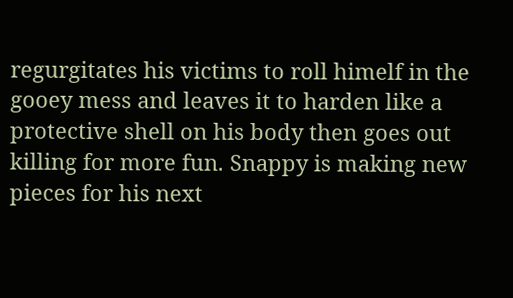regurgitates his victims to roll himelf in the gooey mess and leaves it to harden like a protective shell on his body then goes out killing for more fun. Snappy is making new pieces for his next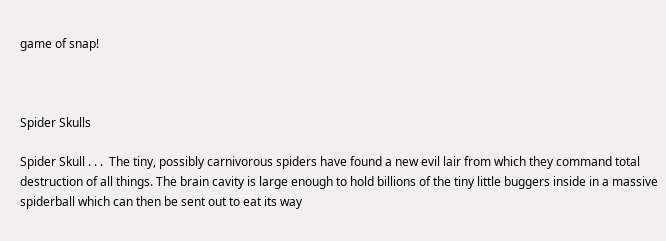game of snap!



Spider Skulls

Spider Skull . . .  The tiny, possibly carnivorous spiders have found a new evil lair from which they command total destruction of all things. The brain cavity is large enough to hold billions of the tiny little buggers inside in a massive spiderball which can then be sent out to eat its way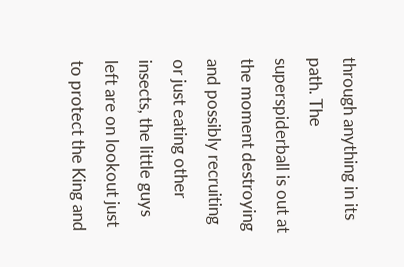through anything in its path. The superspiderball is out at the moment destroying and possibly recruiting or just eating other insects, the little guys left are on lookout just to protect the King and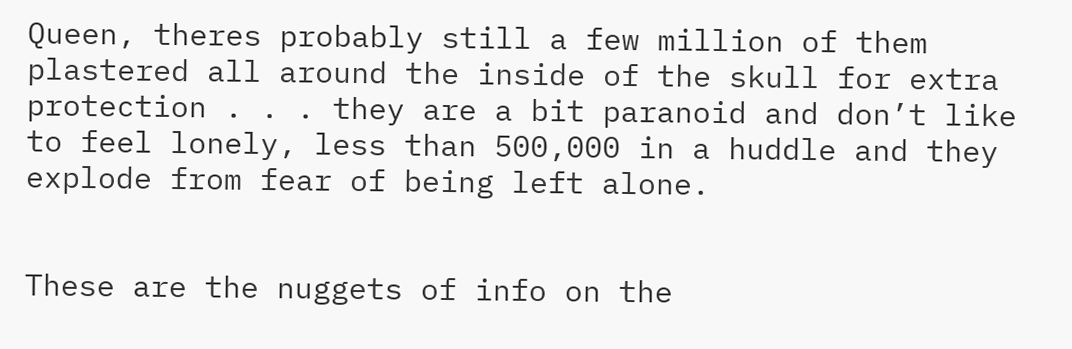Queen, theres probably still a few million of them plastered all around the inside of the skull for extra protection . . . they are a bit paranoid and don’t like to feel lonely, less than 500,000 in a huddle and they explode from fear of being left alone.


These are the nuggets of info on the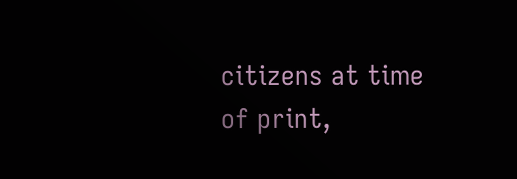citizens at time of print,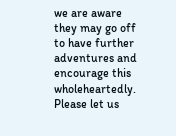we are aware they may go off to have further adventures and encourage this wholeheartedly. Please let us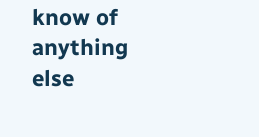know of anything else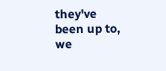they've been up to, we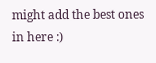might add the best ones in here :)